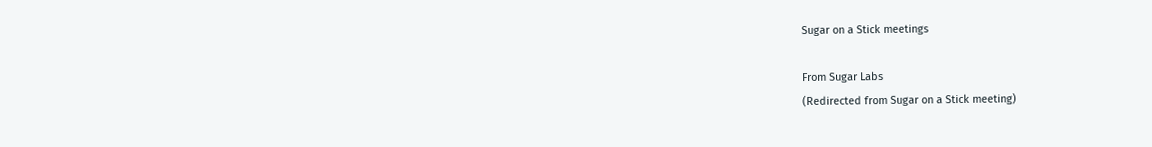Sugar on a Stick meetings

From Sugar Labs
(Redirected from Sugar on a Stick meeting)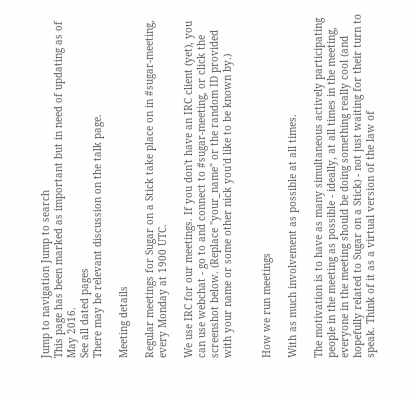Jump to navigation Jump to search
This page has been marked as important but in need of updating as of May 2016.
See all dated pages
There may be relevant discussion on the talk page.

Meeting details

Regular meetings for Sugar on a Stick take place on in #sugar-meeting, every Monday at 1900 UTC.

We use IRC for our meetings. If you don't have an IRC client (yet), you can use webchat - go to and connect to #sugar-meeting, or click the screenshot below. (Replace "your_name" or the random ID provided with your name or some other nick you'd like to be known by.)


How we run meetings

With as much involvement as possible at all times.

The motivation is to have as many simultaneous actively participating people in the meeting as possible - ideally, at all times in the meeting, everyone in the meeting should be doing something really cool (and hopefully related to Sugar on a Stick) - not just waiting for their turn to speak. Think of it as a virtual version of the law of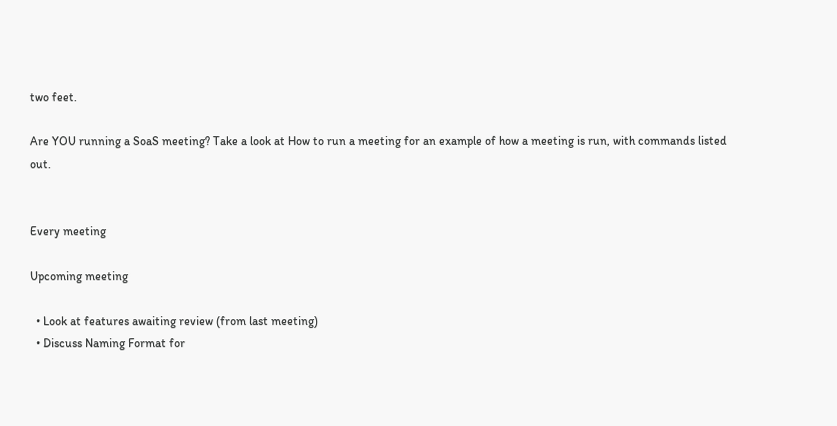two feet.

Are YOU running a SoaS meeting? Take a look at How to run a meeting for an example of how a meeting is run, with commands listed out.


Every meeting

Upcoming meeting

  • Look at features awaiting review (from last meeting)
  • Discuss Naming Format for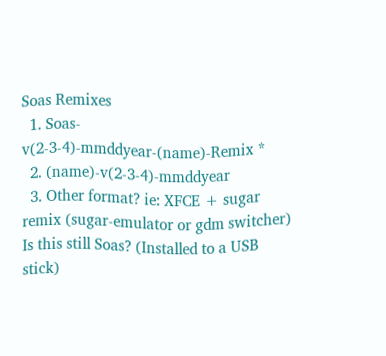Soas Remixes
  1. Soas-v(2-3-4)-mmddyear-(name)-Remix *
  2. (name)-v(2-3-4)-mmddyear
  3. Other format? ie: XFCE + sugar remix (sugar-emulator or gdm switcher) Is this still Soas? (Installed to a USB stick)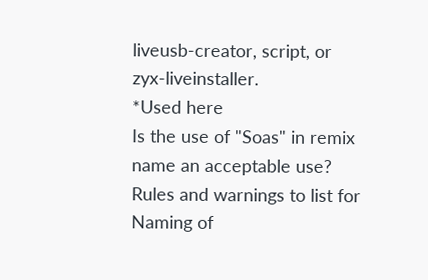liveusb-creator, script, or zyx-liveinstaller.
*Used here
Is the use of "Soas" in remix name an acceptable use?
Rules and warnings to list for Naming of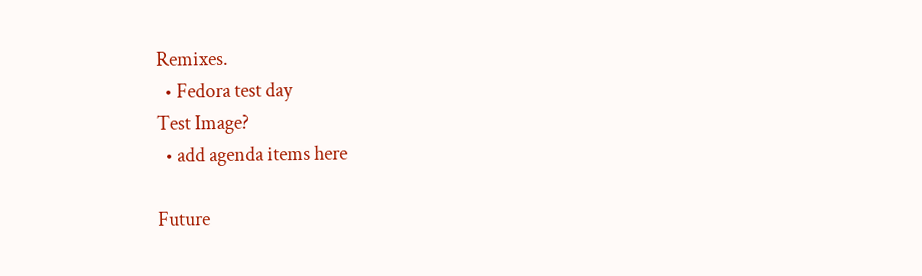Remixes.
  • Fedora test day
Test Image?
  • add agenda items here

Future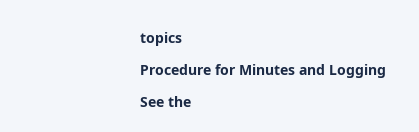topics

Procedure for Minutes and Logging

See the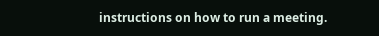instructions on how to run a meeting.